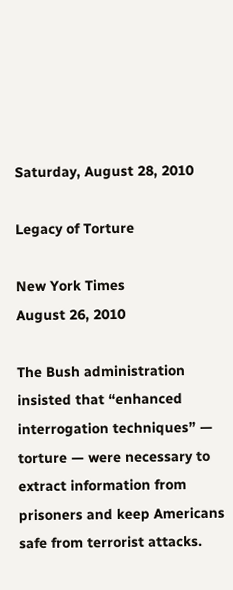Saturday, August 28, 2010

Legacy of Torture

New York Times
August 26, 2010

The Bush administration insisted that “enhanced interrogation techniques” — torture — were necessary to extract information from prisoners and keep Americans safe from terrorist attacks.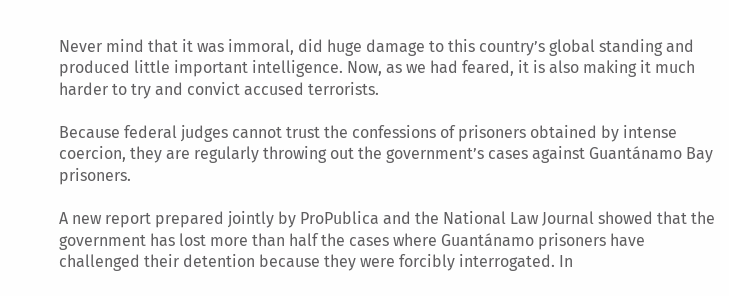Never mind that it was immoral, did huge damage to this country’s global standing and produced little important intelligence. Now, as we had feared, it is also making it much harder to try and convict accused terrorists.

Because federal judges cannot trust the confessions of prisoners obtained by intense coercion, they are regularly throwing out the government’s cases against Guantánamo Bay prisoners.

A new report prepared jointly by ProPublica and the National Law Journal showed that the government has lost more than half the cases where Guantánamo prisoners have challenged their detention because they were forcibly interrogated. In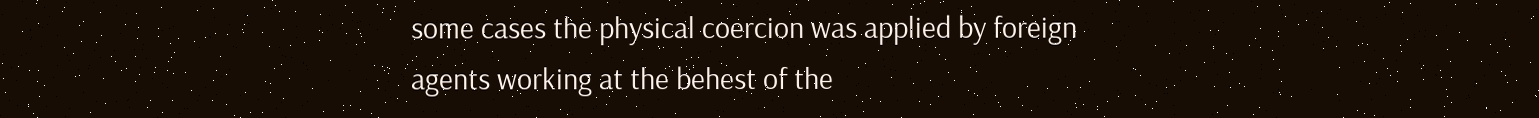some cases the physical coercion was applied by foreign agents working at the behest of the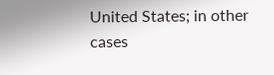United States; in other cases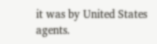it was by United States agents.